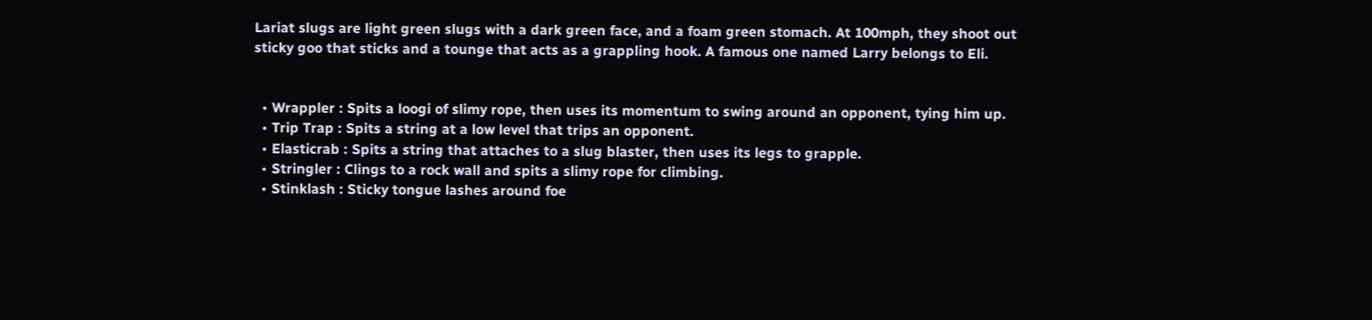Lariat slugs are light green slugs with a dark green face, and a foam green stomach. At 100mph, they shoot out sticky goo that sticks and a tounge that acts as a grappling hook. A famous one named Larry belongs to Eli.


  • Wrappler : Spits a loogi of slimy rope, then uses its momentum to swing around an opponent, tying him up.
  • Trip Trap : Spits a string at a low level that trips an opponent.
  • Elasticrab : Spits a string that attaches to a slug blaster, then uses its legs to grapple.
  • Stringler : Clings to a rock wall and spits a slimy rope for climbing.
  • Stinklash : Sticky tongue lashes around foe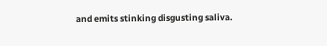and emits stinking disgusting saliva.